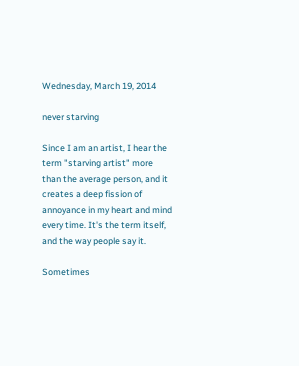Wednesday, March 19, 2014

never starving

Since I am an artist, I hear the term "starving artist" more than the average person, and it creates a deep fission of annoyance in my heart and mind every time. It's the term itself, and the way people say it.

Sometimes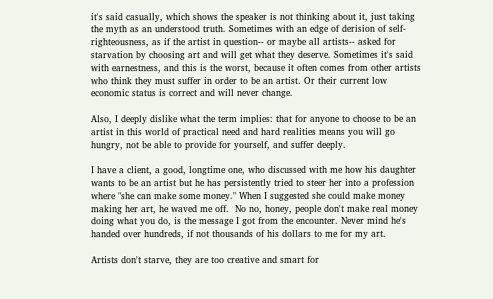it's said casually, which shows the speaker is not thinking about it, just taking the myth as an understood truth. Sometimes with an edge of derision of self-righteousness, as if the artist in question-- or maybe all artists-- asked for starvation by choosing art and will get what they deserve. Sometimes it's said with earnestness, and this is the worst, because it often comes from other artists who think they must suffer in order to be an artist. Or their current low economic status is correct and will never change.

Also, I deeply dislike what the term implies: that for anyone to choose to be an artist in this world of practical need and hard realities means you will go hungry, not be able to provide for yourself, and suffer deeply.

I have a client, a good, longtime one, who discussed with me how his daughter wants to be an artist but he has persistently tried to steer her into a profession where "she can make some money." When I suggested she could make money making her art, he waved me off.  No no, honey, people don't make real money doing what you do, is the message I got from the encounter. Never mind he's handed over hundreds, if not thousands of his dollars to me for my art.

Artists don't starve, they are too creative and smart for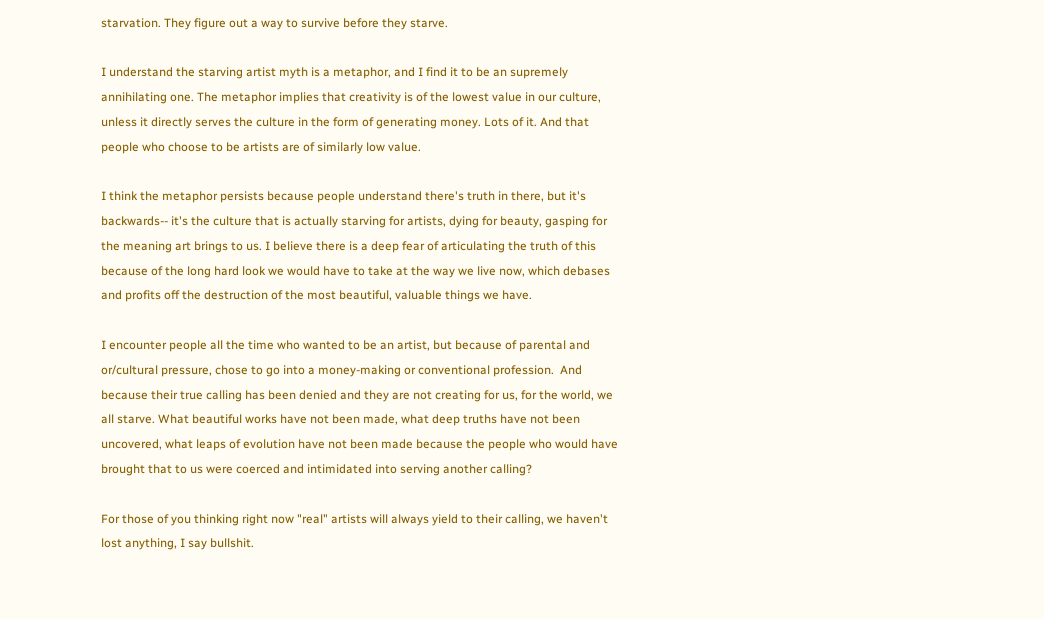starvation. They figure out a way to survive before they starve.

I understand the starving artist myth is a metaphor, and I find it to be an supremely annihilating one. The metaphor implies that creativity is of the lowest value in our culture, unless it directly serves the culture in the form of generating money. Lots of it. And that people who choose to be artists are of similarly low value.

I think the metaphor persists because people understand there's truth in there, but it's backwards-- it's the culture that is actually starving for artists, dying for beauty, gasping for the meaning art brings to us. I believe there is a deep fear of articulating the truth of this because of the long hard look we would have to take at the way we live now, which debases and profits off the destruction of the most beautiful, valuable things we have.

I encounter people all the time who wanted to be an artist, but because of parental and or/cultural pressure, chose to go into a money-making or conventional profession.  And because their true calling has been denied and they are not creating for us, for the world, we all starve. What beautiful works have not been made, what deep truths have not been uncovered, what leaps of evolution have not been made because the people who would have brought that to us were coerced and intimidated into serving another calling?

For those of you thinking right now "real" artists will always yield to their calling, we haven't lost anything, I say bullshit.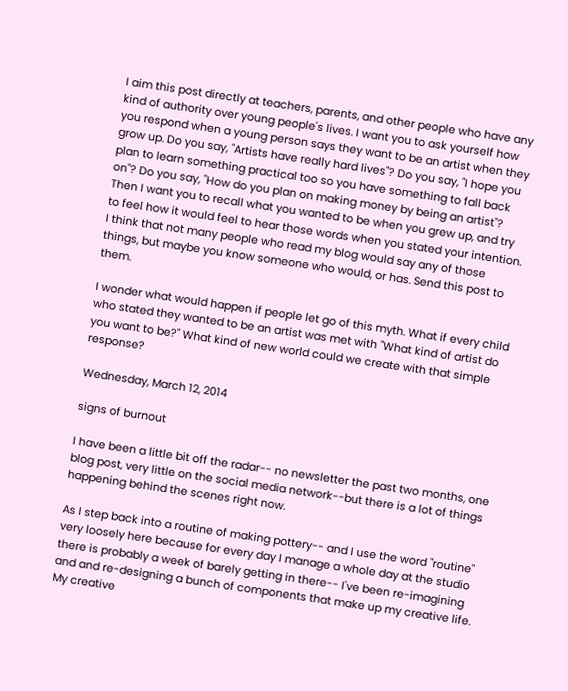I aim this post directly at teachers, parents, and other people who have any kind of authority over young people's lives. I want you to ask yourself how you respond when a young person says they want to be an artist when they grow up. Do you say, "Artists have really hard lives"? Do you say, "I hope you plan to learn something practical too so you have something to fall back on"? Do you say, "How do you plan on making money by being an artist"? Then I want you to recall what you wanted to be when you grew up, and try to feel how it would feel to hear those words when you stated your intention. I think that not many people who read my blog would say any of those things, but maybe you know someone who would, or has. Send this post to them.

I wonder what would happen if people let go of this myth. What if every child who stated they wanted to be an artist was met with "What kind of artist do you want to be?" What kind of new world could we create with that simple response?

Wednesday, March 12, 2014

signs of burnout

I have been a little bit off the radar-- no newsletter the past two months, one blog post, very little on the social media network--but there is a lot of things happening behind the scenes right now.

As I step back into a routine of making pottery-- and I use the word "routine" very loosely here because for every day I manage a whole day at the studio there is probably a week of barely getting in there-- I've been re-imagining and and re-designing a bunch of components that make up my creative life. My creative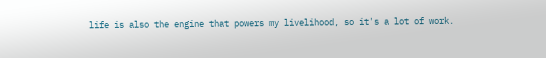life is also the engine that powers my livelihood, so it's a lot of work.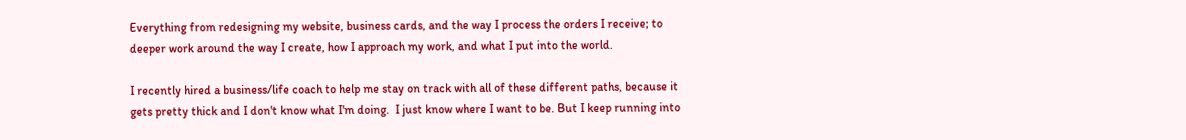Everything from redesigning my website, business cards, and the way I process the orders I receive; to deeper work around the way I create, how I approach my work, and what I put into the world.

I recently hired a business/life coach to help me stay on track with all of these different paths, because it gets pretty thick and I don't know what I'm doing.  I just know where I want to be. But I keep running into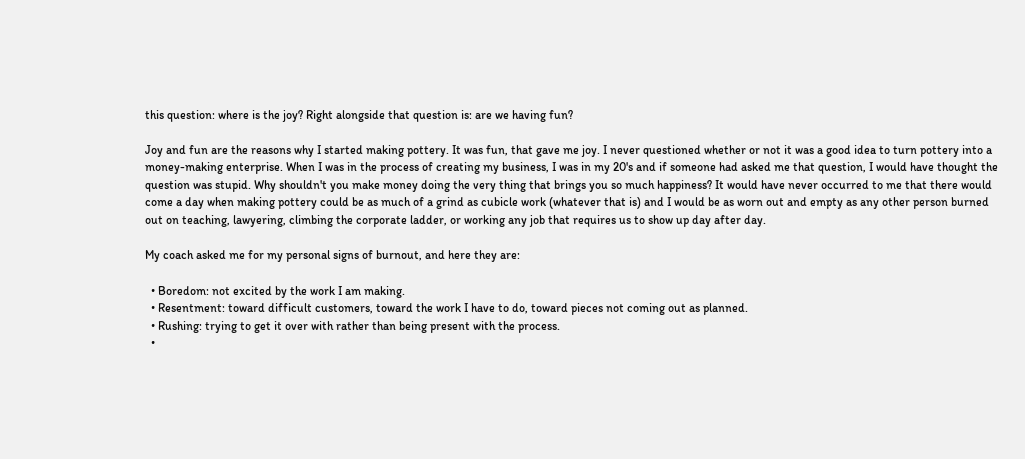this question: where is the joy? Right alongside that question is: are we having fun?

Joy and fun are the reasons why I started making pottery. It was fun, that gave me joy. I never questioned whether or not it was a good idea to turn pottery into a money-making enterprise. When I was in the process of creating my business, I was in my 20's and if someone had asked me that question, I would have thought the question was stupid. Why shouldn't you make money doing the very thing that brings you so much happiness? It would have never occurred to me that there would come a day when making pottery could be as much of a grind as cubicle work (whatever that is) and I would be as worn out and empty as any other person burned out on teaching, lawyering, climbing the corporate ladder, or working any job that requires us to show up day after day.

My coach asked me for my personal signs of burnout, and here they are:

  • Boredom: not excited by the work I am making.
  • Resentment: toward difficult customers, toward the work I have to do, toward pieces not coming out as planned.
  • Rushing: trying to get it over with rather than being present with the process.
  •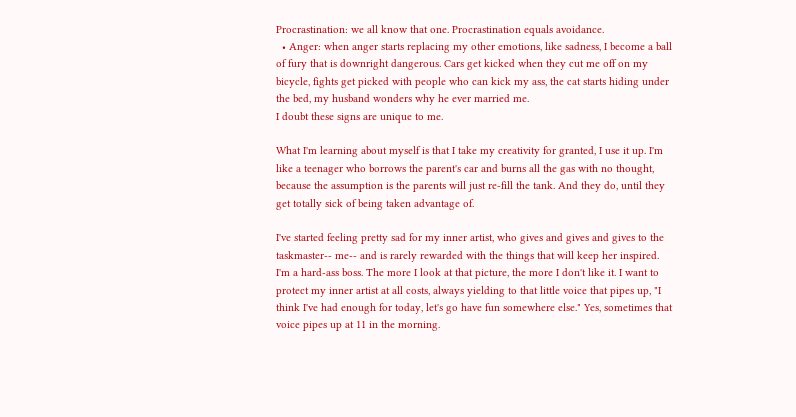Procrastination: we all know that one. Procrastination equals avoidance.
  • Anger: when anger starts replacing my other emotions, like sadness, I become a ball of fury that is downright dangerous. Cars get kicked when they cut me off on my bicycle, fights get picked with people who can kick my ass, the cat starts hiding under the bed, my husband wonders why he ever married me.
I doubt these signs are unique to me.

What I'm learning about myself is that I take my creativity for granted, I use it up. I'm like a teenager who borrows the parent's car and burns all the gas with no thought, because the assumption is the parents will just re-fill the tank. And they do, until they get totally sick of being taken advantage of.

I've started feeling pretty sad for my inner artist, who gives and gives and gives to the taskmaster-- me-- and is rarely rewarded with the things that will keep her inspired. I'm a hard-ass boss. The more I look at that picture, the more I don't like it. I want to protect my inner artist at all costs, always yielding to that little voice that pipes up, "I think I've had enough for today, let's go have fun somewhere else." Yes, sometimes that voice pipes up at 11 in the morning.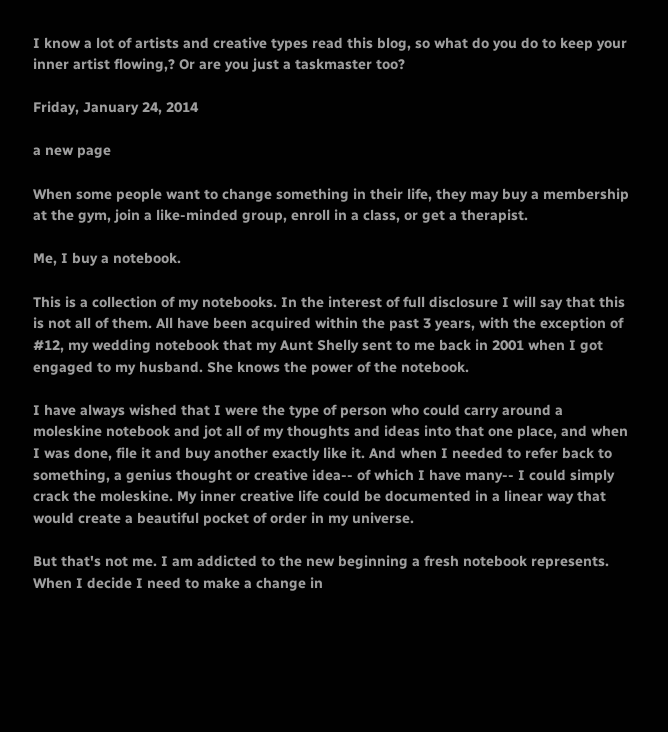I know a lot of artists and creative types read this blog, so what do you do to keep your inner artist flowing,? Or are you just a taskmaster too?

Friday, January 24, 2014

a new page

When some people want to change something in their life, they may buy a membership at the gym, join a like-minded group, enroll in a class, or get a therapist.

Me, I buy a notebook.

This is a collection of my notebooks. In the interest of full disclosure I will say that this is not all of them. All have been acquired within the past 3 years, with the exception of #12, my wedding notebook that my Aunt Shelly sent to me back in 2001 when I got engaged to my husband. She knows the power of the notebook.

I have always wished that I were the type of person who could carry around a moleskine notebook and jot all of my thoughts and ideas into that one place, and when I was done, file it and buy another exactly like it. And when I needed to refer back to something, a genius thought or creative idea-- of which I have many-- I could simply crack the moleskine. My inner creative life could be documented in a linear way that would create a beautiful pocket of order in my universe.

But that's not me. I am addicted to the new beginning a fresh notebook represents. When I decide I need to make a change in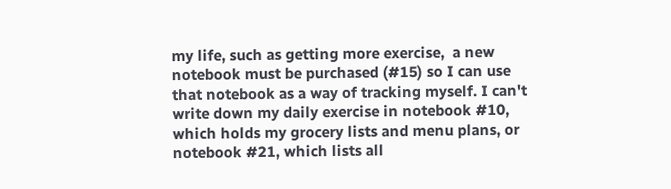my life, such as getting more exercise,  a new notebook must be purchased (#15) so I can use that notebook as a way of tracking myself. I can't write down my daily exercise in notebook #10, which holds my grocery lists and menu plans, or notebook #21, which lists all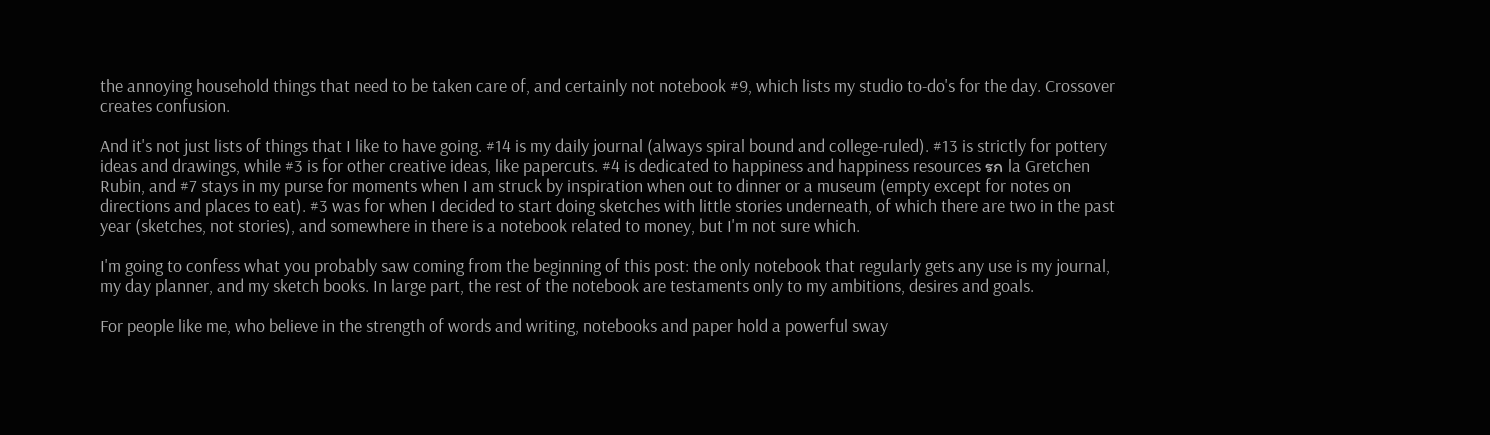the annoying household things that need to be taken care of, and certainly not notebook #9, which lists my studio to-do's for the day. Crossover creates confusion.

And it's not just lists of things that I like to have going. #14 is my daily journal (always spiral bound and college-ruled). #13 is strictly for pottery ideas and drawings, while #3 is for other creative ideas, like papercuts. #4 is dedicated to happiness and happiness resources รก la Gretchen Rubin, and #7 stays in my purse for moments when I am struck by inspiration when out to dinner or a museum (empty except for notes on directions and places to eat). #3 was for when I decided to start doing sketches with little stories underneath, of which there are two in the past year (sketches, not stories), and somewhere in there is a notebook related to money, but I'm not sure which.

I'm going to confess what you probably saw coming from the beginning of this post: the only notebook that regularly gets any use is my journal, my day planner, and my sketch books. In large part, the rest of the notebook are testaments only to my ambitions, desires and goals.

For people like me, who believe in the strength of words and writing, notebooks and paper hold a powerful sway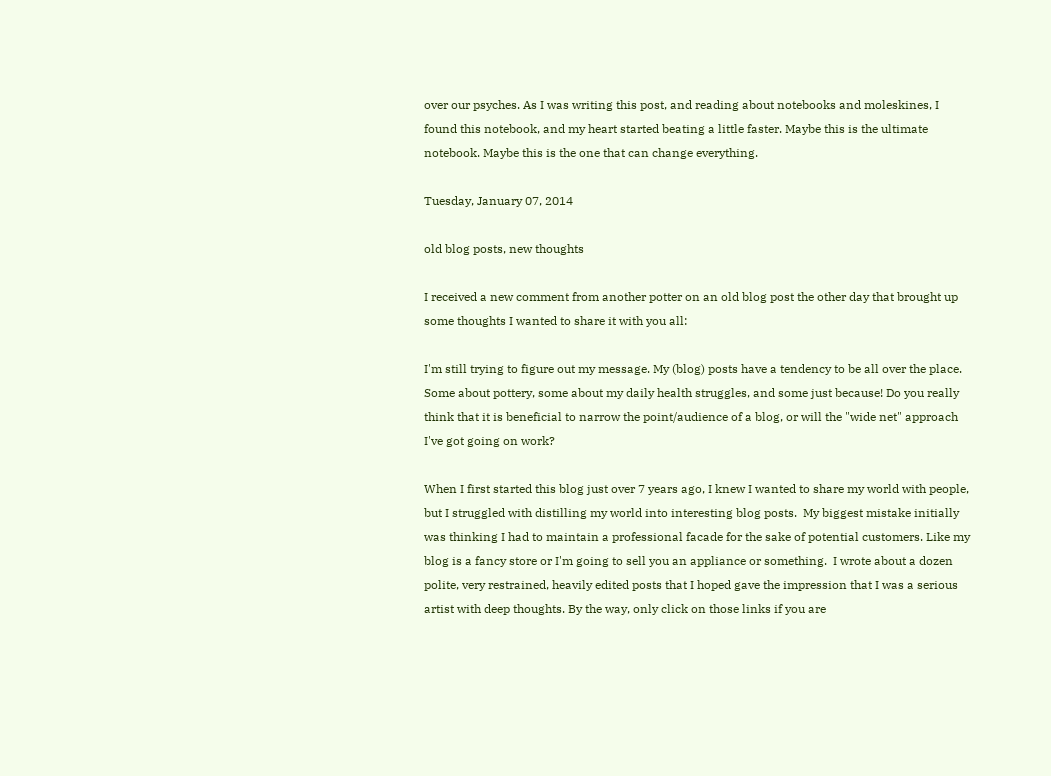over our psyches. As I was writing this post, and reading about notebooks and moleskines, I found this notebook, and my heart started beating a little faster. Maybe this is the ultimate notebook. Maybe this is the one that can change everything.

Tuesday, January 07, 2014

old blog posts, new thoughts

I received a new comment from another potter on an old blog post the other day that brought up some thoughts I wanted to share it with you all:

I'm still trying to figure out my message. My (blog) posts have a tendency to be all over the place. Some about pottery, some about my daily health struggles, and some just because! Do you really think that it is beneficial to narrow the point/audience of a blog, or will the "wide net" approach I've got going on work?

When I first started this blog just over 7 years ago, I knew I wanted to share my world with people, but I struggled with distilling my world into interesting blog posts.  My biggest mistake initially was thinking I had to maintain a professional facade for the sake of potential customers. Like my blog is a fancy store or I'm going to sell you an appliance or something.  I wrote about a dozen polite, very restrained, heavily edited posts that I hoped gave the impression that I was a serious artist with deep thoughts. By the way, only click on those links if you are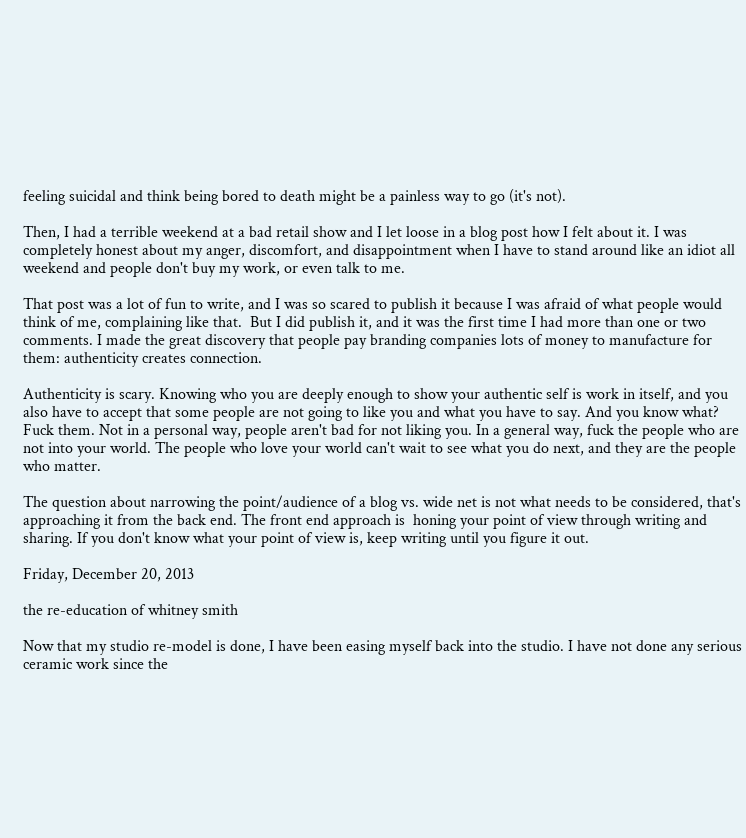feeling suicidal and think being bored to death might be a painless way to go (it's not).

Then, I had a terrible weekend at a bad retail show and I let loose in a blog post how I felt about it. I was completely honest about my anger, discomfort, and disappointment when I have to stand around like an idiot all weekend and people don't buy my work, or even talk to me.

That post was a lot of fun to write, and I was so scared to publish it because I was afraid of what people would think of me, complaining like that.  But I did publish it, and it was the first time I had more than one or two comments. I made the great discovery that people pay branding companies lots of money to manufacture for them: authenticity creates connection.

Authenticity is scary. Knowing who you are deeply enough to show your authentic self is work in itself, and you also have to accept that some people are not going to like you and what you have to say. And you know what? Fuck them. Not in a personal way, people aren't bad for not liking you. In a general way, fuck the people who are not into your world. The people who love your world can't wait to see what you do next, and they are the people who matter.

The question about narrowing the point/audience of a blog vs. wide net is not what needs to be considered, that's approaching it from the back end. The front end approach is  honing your point of view through writing and sharing. If you don't know what your point of view is, keep writing until you figure it out.

Friday, December 20, 2013

the re-education of whitney smith

Now that my studio re-model is done, I have been easing myself back into the studio. I have not done any serious ceramic work since the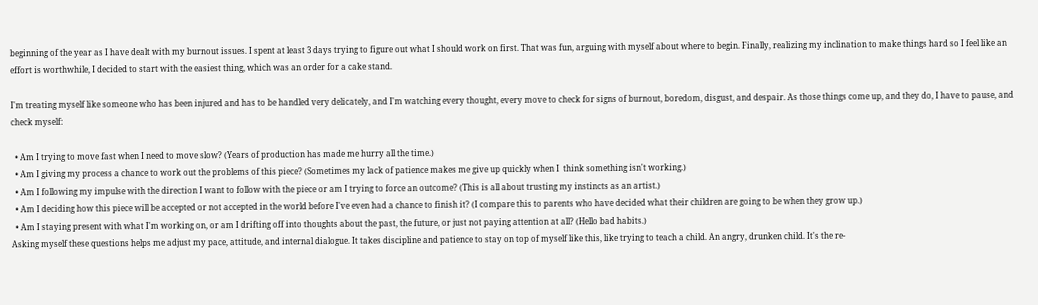beginning of the year as I have dealt with my burnout issues. I spent at least 3 days trying to figure out what I should work on first. That was fun, arguing with myself about where to begin. Finally, realizing my inclination to make things hard so I feel like an effort is worthwhile, I decided to start with the easiest thing, which was an order for a cake stand.

I'm treating myself like someone who has been injured and has to be handled very delicately, and I'm watching every thought, every move to check for signs of burnout, boredom, disgust, and despair. As those things come up, and they do, I have to pause, and check myself:

  • Am I trying to move fast when I need to move slow? (Years of production has made me hurry all the time.)
  • Am I giving my process a chance to work out the problems of this piece? (Sometimes my lack of patience makes me give up quickly when I  think something isn't working.)
  • Am I following my impulse with the direction I want to follow with the piece or am I trying to force an outcome? (This is all about trusting my instincts as an artist.)
  • Am I deciding how this piece will be accepted or not accepted in the world before I've even had a chance to finish it? (I compare this to parents who have decided what their children are going to be when they grow up.)
  • Am I staying present with what I'm working on, or am I drifting off into thoughts about the past, the future, or just not paying attention at all? (Hello bad habits.)
Asking myself these questions helps me adjust my pace, attitude, and internal dialogue. It takes discipline and patience to stay on top of myself like this, like trying to teach a child. An angry, drunken child. It's the re-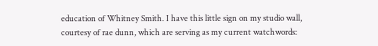education of Whitney Smith. I have this little sign on my studio wall, courtesy of rae dunn, which are serving as my current watchwords: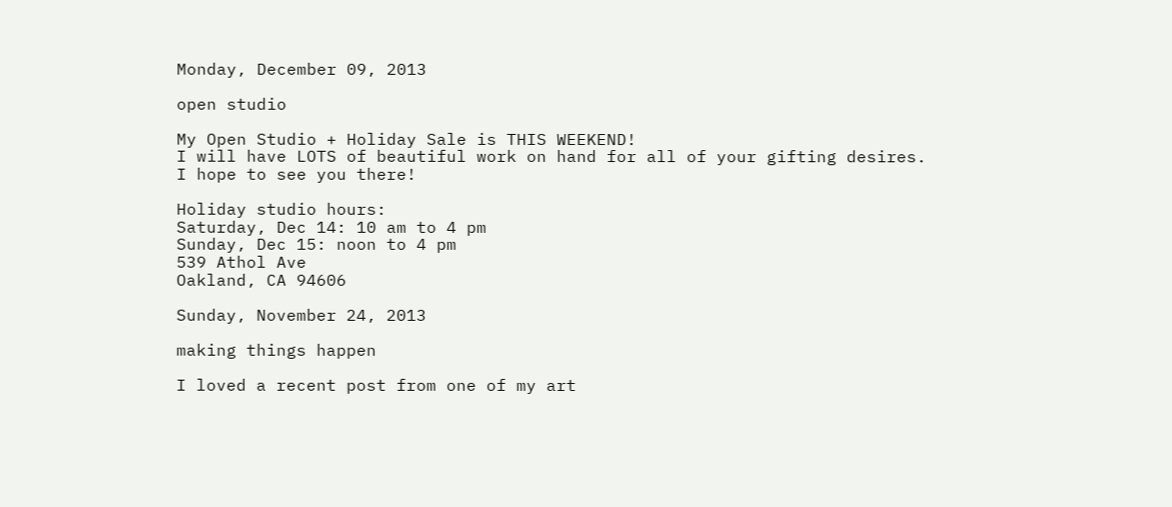Monday, December 09, 2013

open studio

My Open Studio + Holiday Sale is THIS WEEKEND!
I will have LOTS of beautiful work on hand for all of your gifting desires.
I hope to see you there!

Holiday studio hours:
Saturday, Dec 14: 10 am to 4 pm
Sunday, Dec 15: noon to 4 pm
539 Athol Ave
Oakland, CA 94606

Sunday, November 24, 2013

making things happen

I loved a recent post from one of my art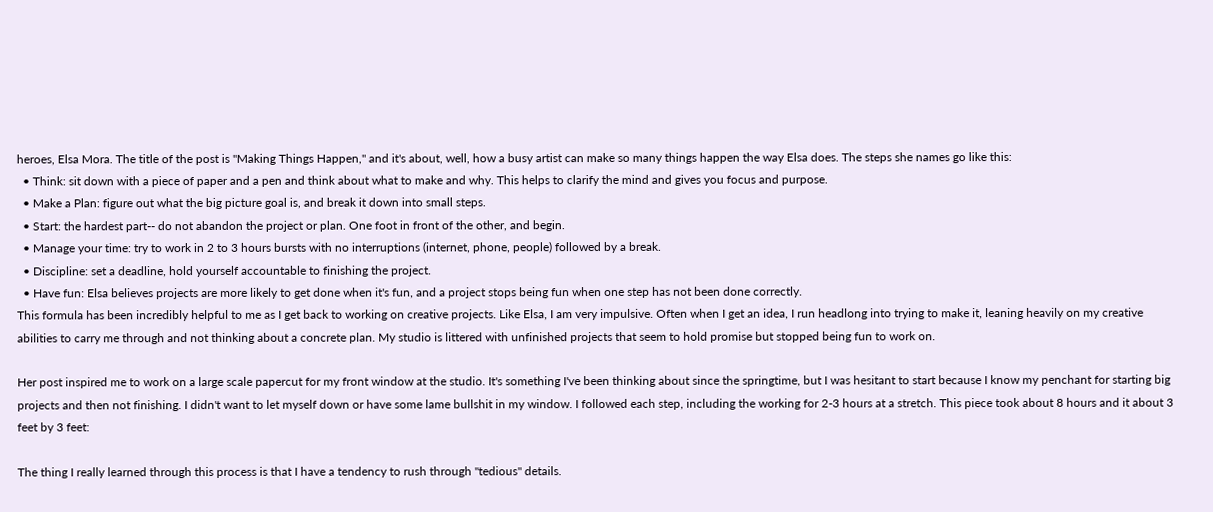heroes, Elsa Mora. The title of the post is "Making Things Happen," and it's about, well, how a busy artist can make so many things happen the way Elsa does. The steps she names go like this:
  • Think: sit down with a piece of paper and a pen and think about what to make and why. This helps to clarify the mind and gives you focus and purpose.
  • Make a Plan: figure out what the big picture goal is, and break it down into small steps.
  • Start: the hardest part-- do not abandon the project or plan. One foot in front of the other, and begin.
  • Manage your time: try to work in 2 to 3 hours bursts with no interruptions (internet, phone, people) followed by a break.
  • Discipline: set a deadline, hold yourself accountable to finishing the project.
  • Have fun: Elsa believes projects are more likely to get done when it's fun, and a project stops being fun when one step has not been done correctly.
This formula has been incredibly helpful to me as I get back to working on creative projects. Like Elsa, I am very impulsive. Often when I get an idea, I run headlong into trying to make it, leaning heavily on my creative abilities to carry me through and not thinking about a concrete plan. My studio is littered with unfinished projects that seem to hold promise but stopped being fun to work on.

Her post inspired me to work on a large scale papercut for my front window at the studio. It's something I've been thinking about since the springtime, but I was hesitant to start because I know my penchant for starting big projects and then not finishing. I didn't want to let myself down or have some lame bullshit in my window. I followed each step, including the working for 2-3 hours at a stretch. This piece took about 8 hours and it about 3 feet by 3 feet:

The thing I really learned through this process is that I have a tendency to rush through "tedious" details.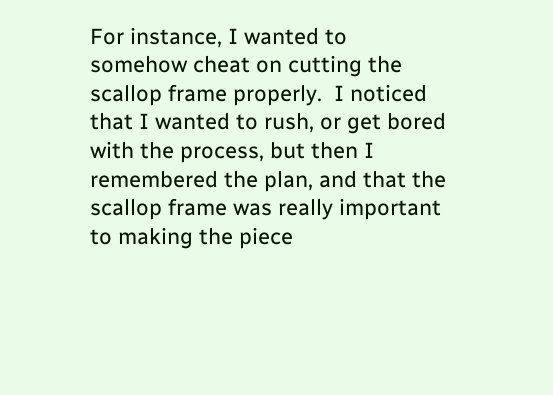For instance, I wanted to somehow cheat on cutting the scallop frame properly.  I noticed that I wanted to rush, or get bored with the process, but then I remembered the plan, and that the scallop frame was really important to making the piece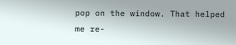pop on the window. That helped me re-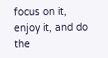focus on it, enjoy it, and do the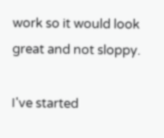work so it would look great and not sloppy.

I've started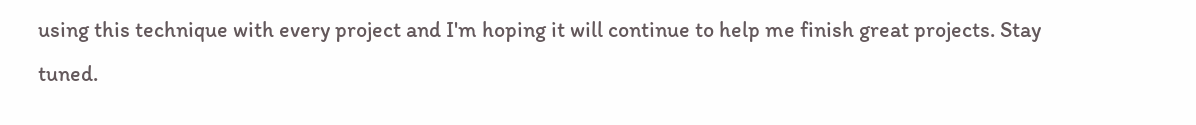using this technique with every project and I'm hoping it will continue to help me finish great projects. Stay tuned.